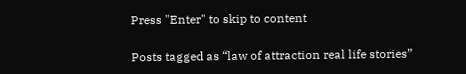Press "Enter" to skip to content

Posts tagged as “law of attraction real life stories”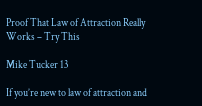Proof That Law of Attraction Really Works – Try This

Mike Tucker 13

If you’re new to law of attraction and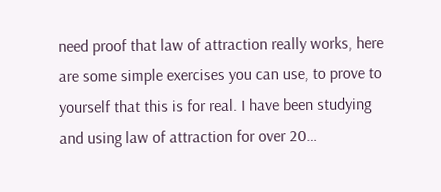need proof that law of attraction really works, here are some simple exercises you can use, to prove to yourself that this is for real. I have been studying and using law of attraction for over 20…